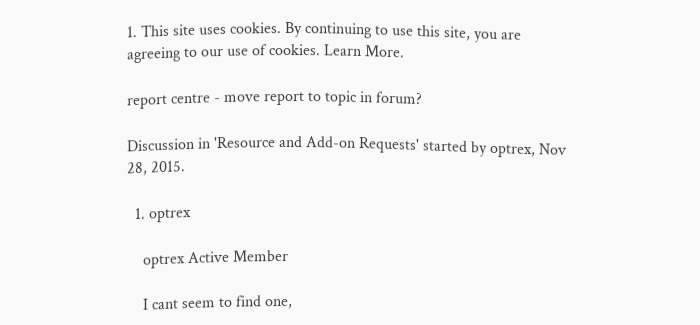1. This site uses cookies. By continuing to use this site, you are agreeing to our use of cookies. Learn More.

report centre - move report to topic in forum?

Discussion in 'Resource and Add-on Requests' started by optrex, Nov 28, 2015.

  1. optrex

    optrex Active Member

    I cant seem to find one,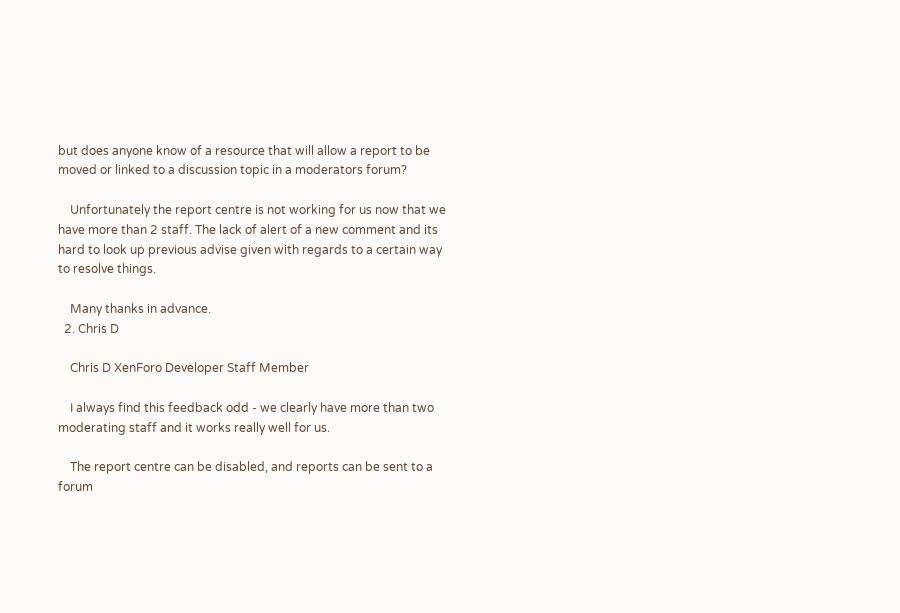but does anyone know of a resource that will allow a report to be moved or linked to a discussion topic in a moderators forum?

    Unfortunately the report centre is not working for us now that we have more than 2 staff. The lack of alert of a new comment and its hard to look up previous advise given with regards to a certain way to resolve things.

    Many thanks in advance.
  2. Chris D

    Chris D XenForo Developer Staff Member

    I always find this feedback odd - we clearly have more than two moderating staff and it works really well for us.

    The report centre can be disabled, and reports can be sent to a forum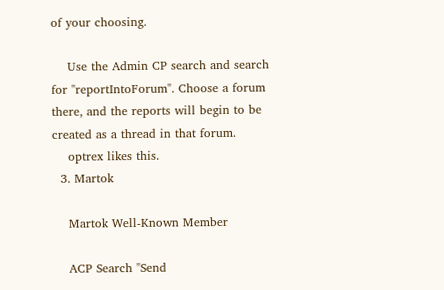of your choosing.

    Use the Admin CP search and search for "reportIntoForum". Choose a forum there, and the reports will begin to be created as a thread in that forum.
    optrex likes this.
  3. Martok

    Martok Well-Known Member

    ACP Search "Send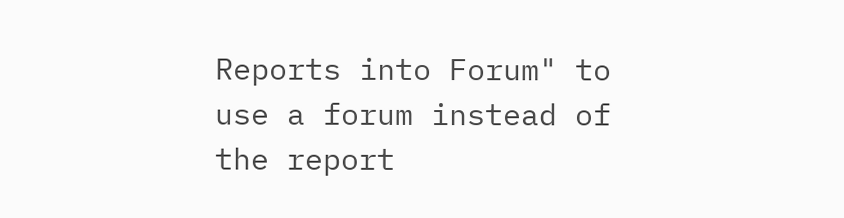Reports into Forum" to use a forum instead of the report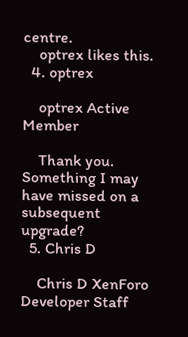centre.
    optrex likes this.
  4. optrex

    optrex Active Member

    Thank you. Something I may have missed on a subsequent upgrade?
  5. Chris D

    Chris D XenForo Developer Staff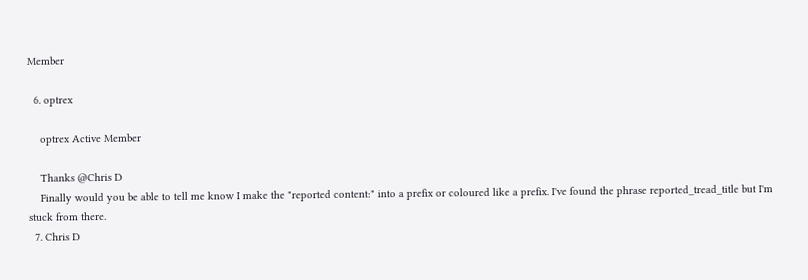Member

  6. optrex

    optrex Active Member

    Thanks @Chris D
    Finally would you be able to tell me know I make the "reported content:" into a prefix or coloured like a prefix. I've found the phrase reported_tread_title but I'm stuck from there.
  7. Chris D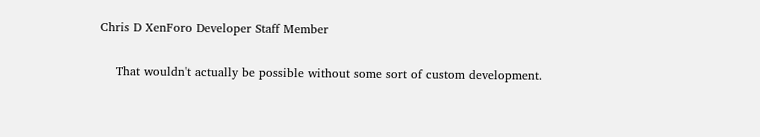Chris D XenForo Developer Staff Member

    That wouldn't actually be possible without some sort of custom development.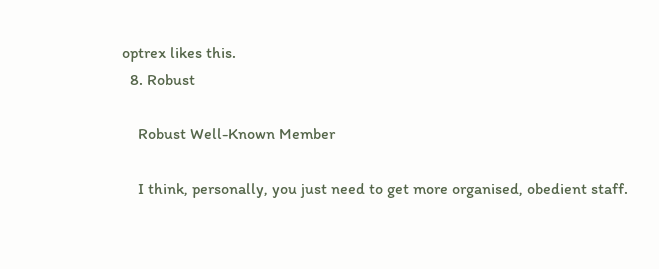optrex likes this.
  8. Robust

    Robust Well-Known Member

    I think, personally, you just need to get more organised, obedient staff.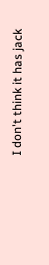I don't think it has jack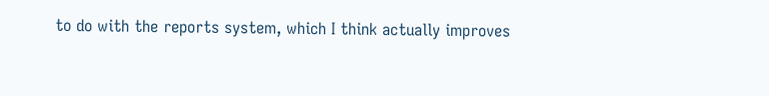to do with the reports system, which I think actually improves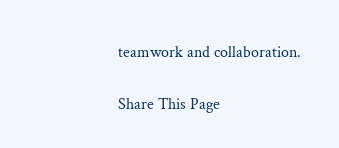teamwork and collaboration.

Share This Page